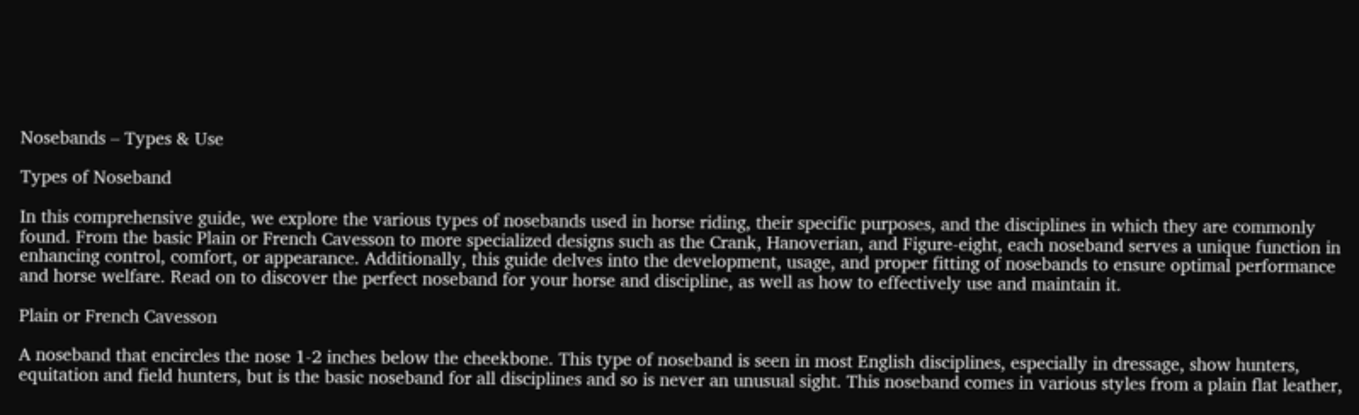Nosebands – Types & Use

Types of Noseband

In this comprehensive guide, we explore the various types of nosebands used in horse riding, their specific purposes, and the disciplines in which they are commonly found. From the basic Plain or French Cavesson to more specialized designs such as the Crank, Hanoverian, and Figure-eight, each noseband serves a unique function in enhancing control, comfort, or appearance. Additionally, this guide delves into the development, usage, and proper fitting of nosebands to ensure optimal performance and horse welfare. Read on to discover the perfect noseband for your horse and discipline, as well as how to effectively use and maintain it.

Plain or French Cavesson

A noseband that encircles the nose 1-2 inches below the cheekbone. This type of noseband is seen in most English disciplines, especially in dressage, show hunters, equitation and field hunters, but is the basic noseband for all disciplines and so is never an unusual sight. This noseband comes in various styles from a plain flat leather,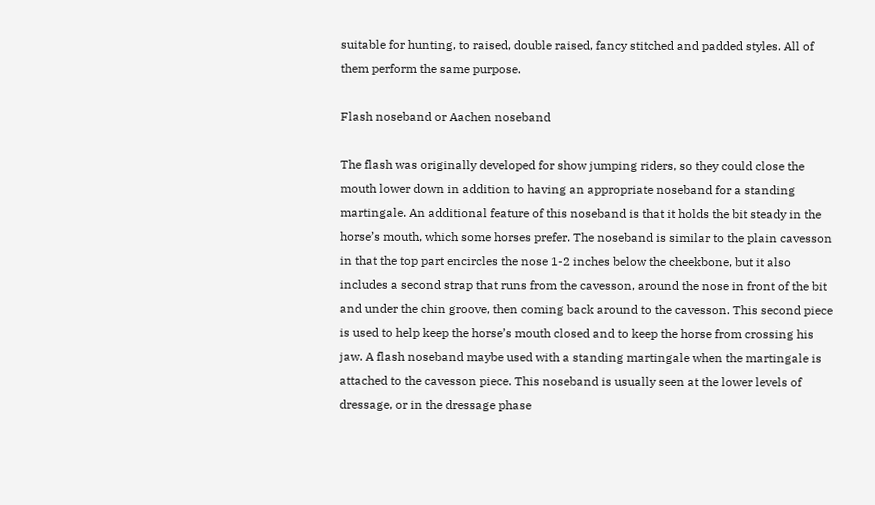suitable for hunting, to raised, double raised, fancy stitched and padded styles. All of them perform the same purpose.

Flash noseband or Aachen noseband

The flash was originally developed for show jumping riders, so they could close the mouth lower down in addition to having an appropriate noseband for a standing martingale. An additional feature of this noseband is that it holds the bit steady in the horse’s mouth, which some horses prefer. The noseband is similar to the plain cavesson in that the top part encircles the nose 1-2 inches below the cheekbone, but it also includes a second strap that runs from the cavesson, around the nose in front of the bit and under the chin groove, then coming back around to the cavesson. This second piece is used to help keep the horse’s mouth closed and to keep the horse from crossing his jaw. A flash noseband maybe used with a standing martingale when the martingale is attached to the cavesson piece. This noseband is usually seen at the lower levels of dressage, or in the dressage phase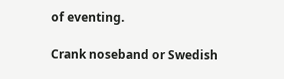of eventing.

Crank noseband or Swedish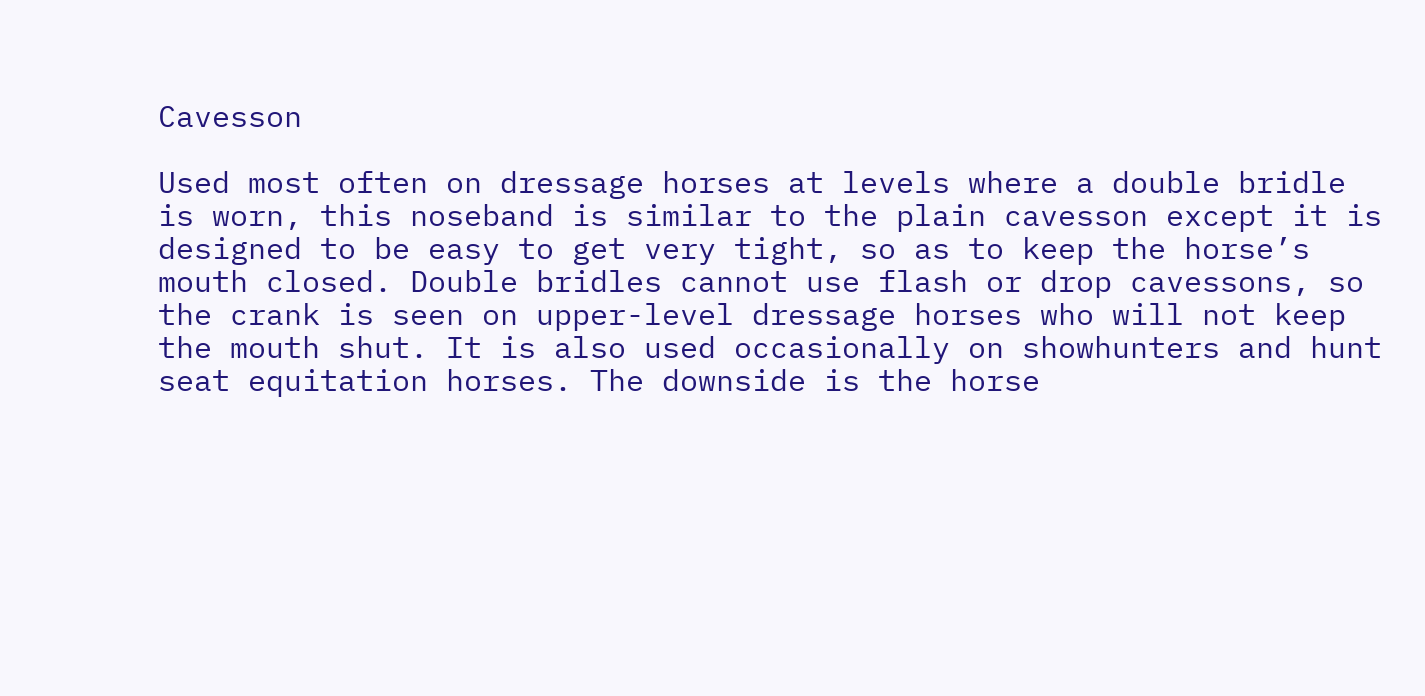Cavesson

Used most often on dressage horses at levels where a double bridle is worn, this noseband is similar to the plain cavesson except it is designed to be easy to get very tight, so as to keep the horse’s mouth closed. Double bridles cannot use flash or drop cavessons, so the crank is seen on upper-level dressage horses who will not keep the mouth shut. It is also used occasionally on showhunters and hunt seat equitation horses. The downside is the horse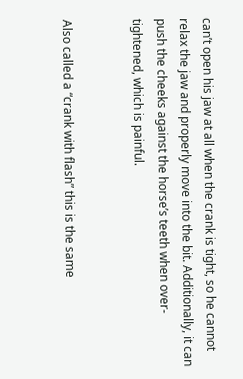can’t open his jaw at all when the crank is tight, so he cannot relax the jaw and properly move into the bit. Additionally, it can push the cheeks against the horse’s teeth when over-tightened, which is painful.


Also called a “crank with flash” this is the same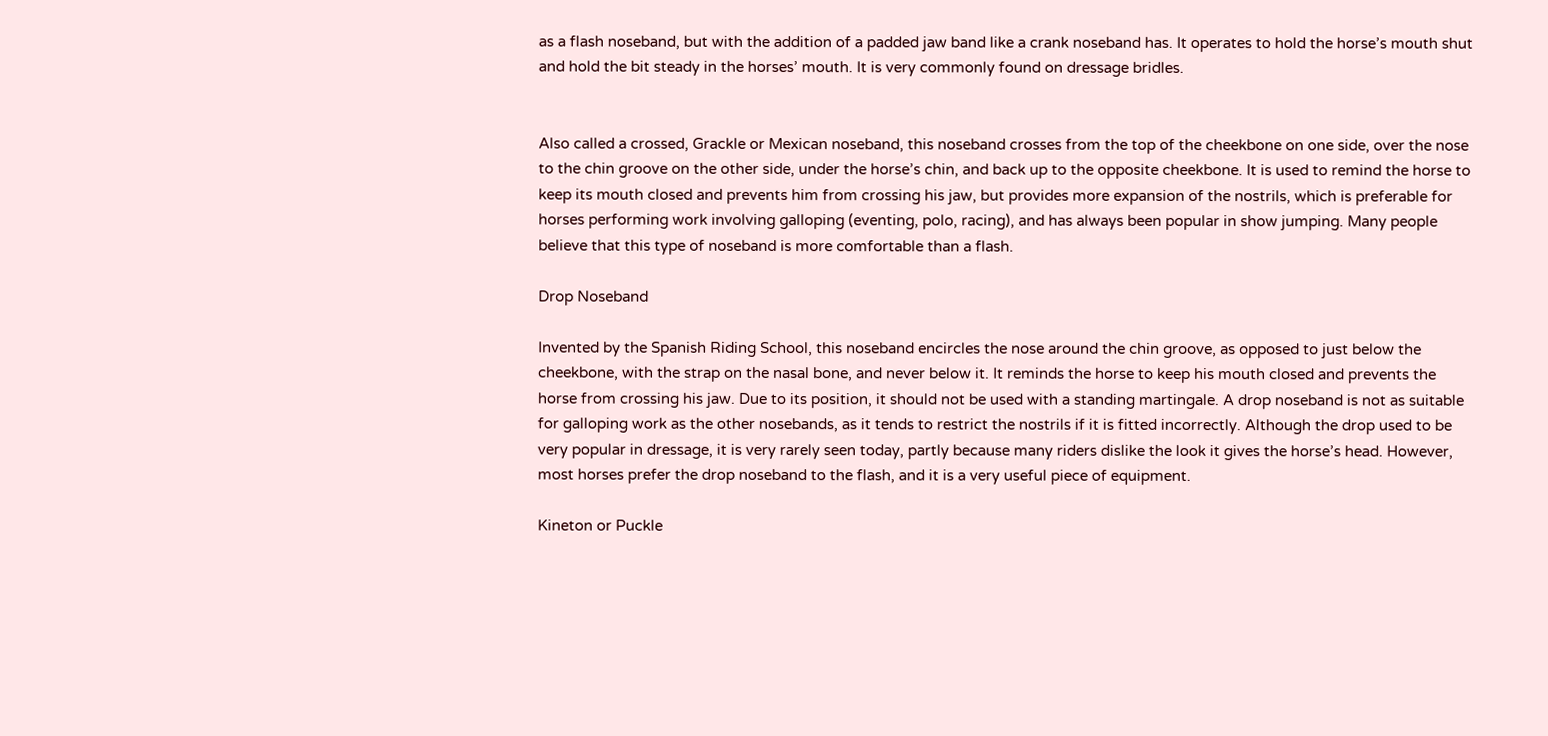as a flash noseband, but with the addition of a padded jaw band like a crank noseband has. It operates to hold the horse’s mouth shut and hold the bit steady in the horses’ mouth. It is very commonly found on dressage bridles.


Also called a crossed, Grackle or Mexican noseband, this noseband crosses from the top of the cheekbone on one side, over the nose to the chin groove on the other side, under the horse’s chin, and back up to the opposite cheekbone. It is used to remind the horse to keep its mouth closed and prevents him from crossing his jaw, but provides more expansion of the nostrils, which is preferable for horses performing work involving galloping (eventing, polo, racing), and has always been popular in show jumping. Many people believe that this type of noseband is more comfortable than a flash.

Drop Noseband

Invented by the Spanish Riding School, this noseband encircles the nose around the chin groove, as opposed to just below the cheekbone, with the strap on the nasal bone, and never below it. It reminds the horse to keep his mouth closed and prevents the horse from crossing his jaw. Due to its position, it should not be used with a standing martingale. A drop noseband is not as suitable for galloping work as the other nosebands, as it tends to restrict the nostrils if it is fitted incorrectly. Although the drop used to be very popular in dressage, it is very rarely seen today, partly because many riders dislike the look it gives the horse’s head. However, most horses prefer the drop noseband to the flash, and it is a very useful piece of equipment.

Kineton or Puckle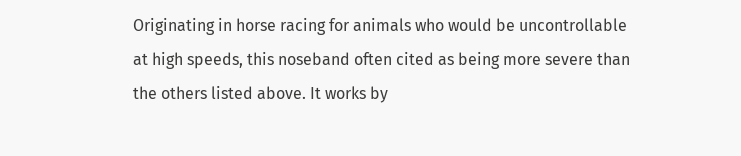Originating in horse racing for animals who would be uncontrollable at high speeds, this noseband often cited as being more severe than the others listed above. It works by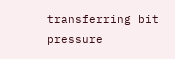transferring bit pressure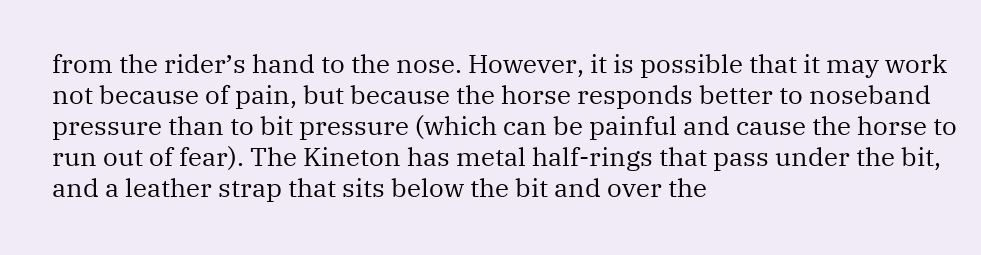from the rider’s hand to the nose. However, it is possible that it may work not because of pain, but because the horse responds better to noseband pressure than to bit pressure (which can be painful and cause the horse to run out of fear). The Kineton has metal half-rings that pass under the bit, and a leather strap that sits below the bit and over the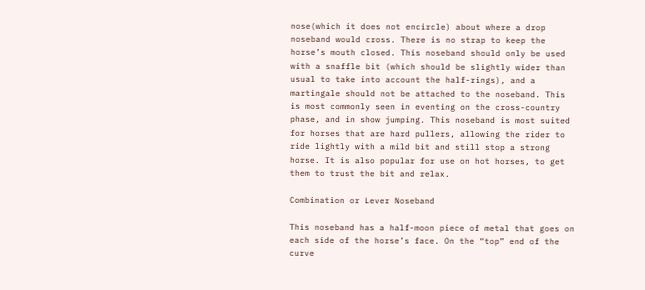nose(which it does not encircle) about where a drop noseband would cross. There is no strap to keep the horse’s mouth closed. This noseband should only be used with a snaffle bit (which should be slightly wider than usual to take into account the half-rings), and a martingale should not be attached to the noseband. This is most commonly seen in eventing on the cross-country phase, and in show jumping. This noseband is most suited for horses that are hard pullers, allowing the rider to ride lightly with a mild bit and still stop a strong horse. It is also popular for use on hot horses, to get them to trust the bit and relax.

Combination or Lever Noseband

This noseband has a half-moon piece of metal that goes on each side of the horse’s face. On the “top” end of the curve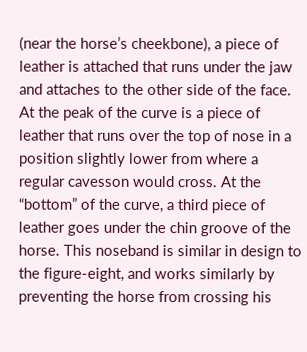(near the horse’s cheekbone), a piece of leather is attached that runs under the jaw and attaches to the other side of the face. At the peak of the curve is a piece of leather that runs over the top of nose in a position slightly lower from where a regular cavesson would cross. At the “bottom” of the curve, a third piece of leather goes under the chin groove of the horse. This noseband is similar in design to the figure-eight, and works similarly by preventing the horse from crossing his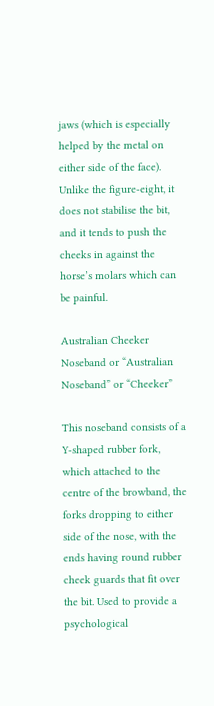jaws (which is especially helped by the metal on either side of the face). Unlike the figure-eight, it does not stabilise the bit, and it tends to push the cheeks in against the horse’s molars which can be painful.

Australian Cheeker Noseband or “Australian Noseband” or “Cheeker”

This noseband consists of a Y-shaped rubber fork, which attached to the centre of the browband, the forks dropping to either side of the nose, with the ends having round rubber cheek guards that fit over the bit. Used to provide a psychological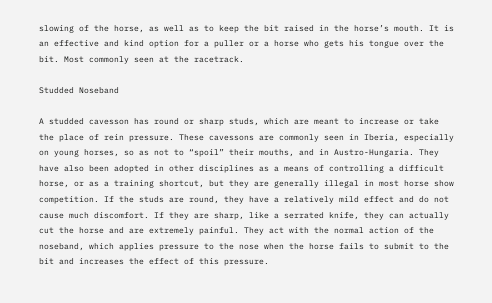slowing of the horse, as well as to keep the bit raised in the horse’s mouth. It is an effective and kind option for a puller or a horse who gets his tongue over the bit. Most commonly seen at the racetrack.

Studded Noseband

A studded cavesson has round or sharp studs, which are meant to increase or take the place of rein pressure. These cavessons are commonly seen in Iberia, especially on young horses, so as not to “spoil” their mouths, and in Austro-Hungaria. They have also been adopted in other disciplines as a means of controlling a difficult horse, or as a training shortcut, but they are generally illegal in most horse show competition. If the studs are round, they have a relatively mild effect and do not cause much discomfort. If they are sharp, like a serrated knife, they can actually cut the horse and are extremely painful. They act with the normal action of the noseband, which applies pressure to the nose when the horse fails to submit to the bit and increases the effect of this pressure.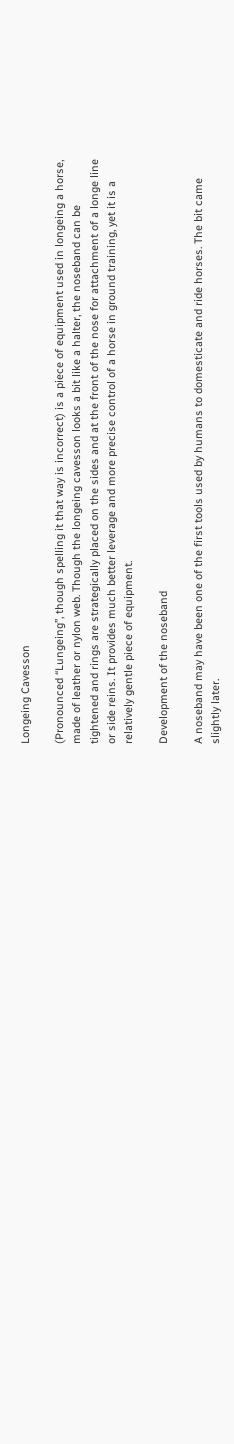Longeing Cavesson

(Pronounced “Lungeing”, though spelling it that way is incorrect) is a piece of equipment used in longeing a horse, made of leather or nylon web. Though the longeing cavesson looks a bit like a halter, the noseband can be tightened and rings are strategically placed on the sides and at the front of the nose for attachment of a longe line or side reins. It provides much better leverage and more precise control of a horse in ground training, yet it is a relatively gentle piece of equipment.

Development of the noseband

A noseband may have been one of the first tools used by humans to domesticate and ride horses. The bit came slightly later.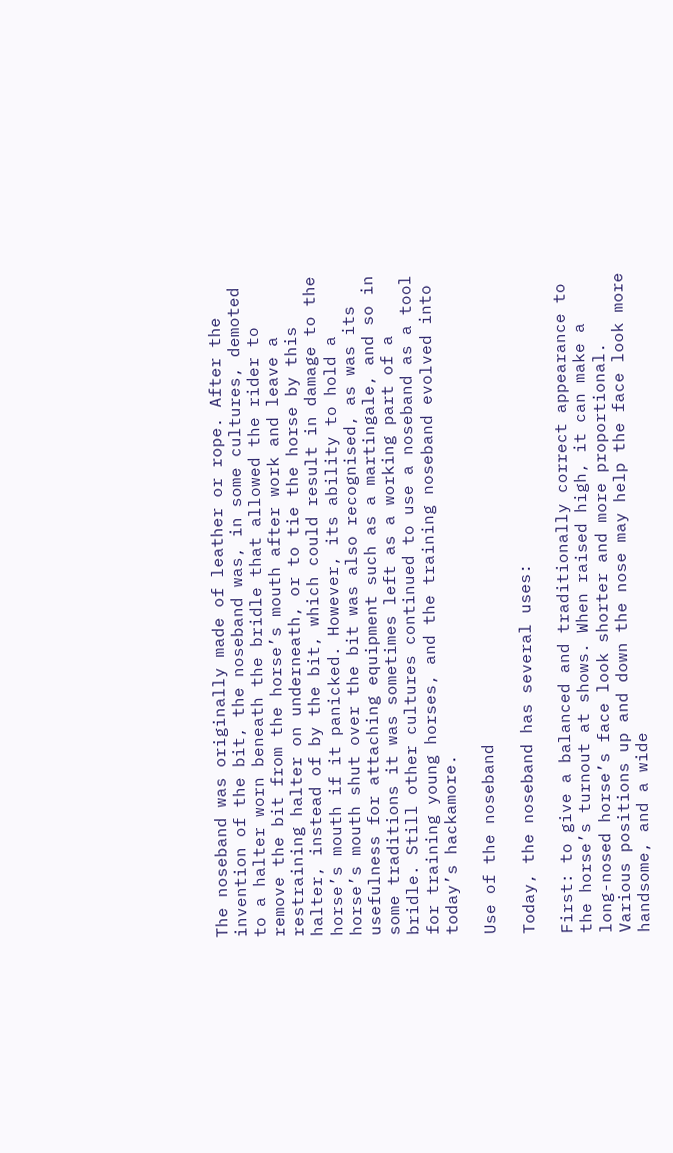The noseband was originally made of leather or rope. After the invention of the bit, the noseband was, in some cultures, demoted to a halter worn beneath the bridle that allowed the rider to remove the bit from the horse’s mouth after work and leave a restraining halter on underneath, or to tie the horse by this halter, instead of by the bit, which could result in damage to the horse’s mouth if it panicked. However, its ability to hold a horse’s mouth shut over the bit was also recognised, as was its usefulness for attaching equipment such as a martingale, and so in some traditions it was sometimes left as a working part of a bridle. Still other cultures continued to use a noseband as a tool for training young horses, and the training noseband evolved into today’s hackamore.

Use of the noseband

Today, the noseband has several uses:

First: to give a balanced and traditionally correct appearance to the horse’s turnout at shows. When raised high, it can make a long-nosed horse’s face look shorter and more proportional. Various positions up and down the nose may help the face look more handsome, and a wide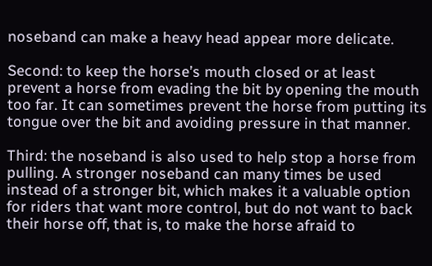noseband can make a heavy head appear more delicate.

Second: to keep the horse’s mouth closed or at least prevent a horse from evading the bit by opening the mouth too far. It can sometimes prevent the horse from putting its tongue over the bit and avoiding pressure in that manner.

Third: the noseband is also used to help stop a horse from pulling. A stronger noseband can many times be used instead of a stronger bit, which makes it a valuable option for riders that want more control, but do not want to back their horse off, that is, to make the horse afraid to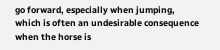go forward, especially when jumping, which is often an undesirable consequence when the horse is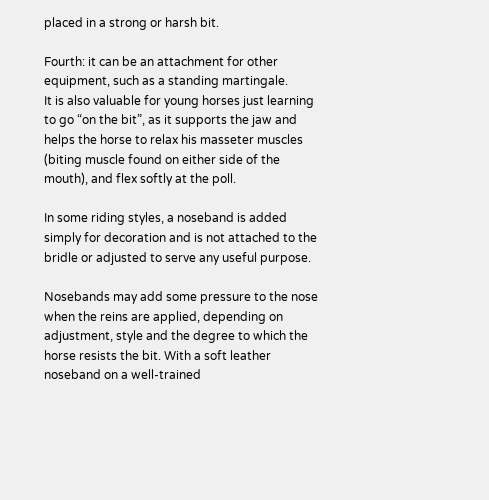placed in a strong or harsh bit.

Fourth: it can be an attachment for other equipment, such as a standing martingale.
It is also valuable for young horses just learning to go “on the bit”, as it supports the jaw and helps the horse to relax his masseter muscles (biting muscle found on either side of the mouth), and flex softly at the poll.

In some riding styles, a noseband is added simply for decoration and is not attached to the bridle or adjusted to serve any useful purpose.

Nosebands may add some pressure to the nose when the reins are applied, depending on adjustment, style and the degree to which the horse resists the bit. With a soft leather noseband on a well-trained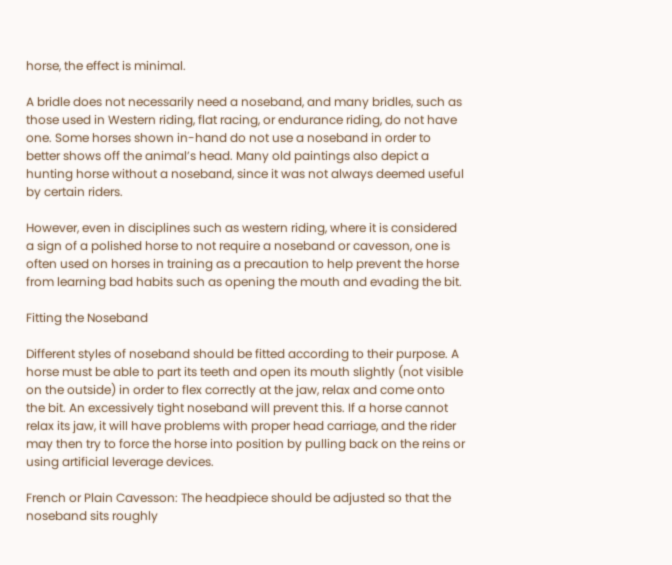horse, the effect is minimal.

A bridle does not necessarily need a noseband, and many bridles, such as those used in Western riding, flat racing, or endurance riding, do not have one. Some horses shown in-hand do not use a noseband in order to better shows off the animal’s head. Many old paintings also depict a hunting horse without a noseband, since it was not always deemed useful by certain riders.

However, even in disciplines such as western riding, where it is considered a sign of a polished horse to not require a noseband or cavesson, one is often used on horses in training as a precaution to help prevent the horse from learning bad habits such as opening the mouth and evading the bit.

Fitting the Noseband

Different styles of noseband should be fitted according to their purpose. A horse must be able to part its teeth and open its mouth slightly (not visible on the outside) in order to flex correctly at the jaw, relax and come onto the bit. An excessively tight noseband will prevent this. If a horse cannot relax its jaw, it will have problems with proper head carriage, and the rider may then try to force the horse into position by pulling back on the reins or using artificial leverage devices.

French or Plain Cavesson: The headpiece should be adjusted so that the noseband sits roughly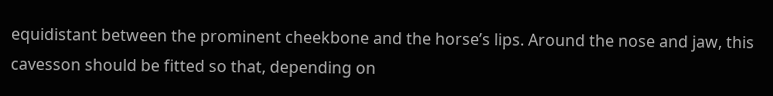equidistant between the prominent cheekbone and the horse’s lips. Around the nose and jaw, this cavesson should be fitted so that, depending on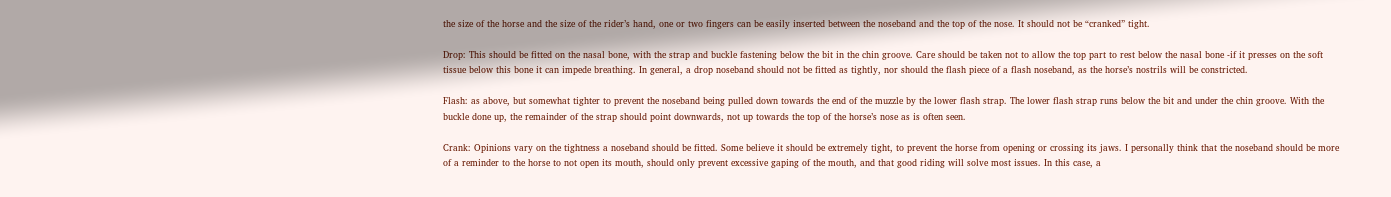the size of the horse and the size of the rider’s hand, one or two fingers can be easily inserted between the noseband and the top of the nose. It should not be “cranked” tight.

Drop: This should be fitted on the nasal bone, with the strap and buckle fastening below the bit in the chin groove. Care should be taken not to allow the top part to rest below the nasal bone -if it presses on the soft tissue below this bone it can impede breathing. In general, a drop noseband should not be fitted as tightly, nor should the flash piece of a flash noseband, as the horse’s nostrils will be constricted.

Flash: as above, but somewhat tighter to prevent the noseband being pulled down towards the end of the muzzle by the lower flash strap. The lower flash strap runs below the bit and under the chin groove. With the buckle done up, the remainder of the strap should point downwards, not up towards the top of the horse’s nose as is often seen.

Crank: Opinions vary on the tightness a noseband should be fitted. Some believe it should be extremely tight, to prevent the horse from opening or crossing its jaws. I personally think that the noseband should be more of a reminder to the horse to not open its mouth, should only prevent excessive gaping of the mouth, and that good riding will solve most issues. In this case, a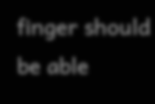finger should be able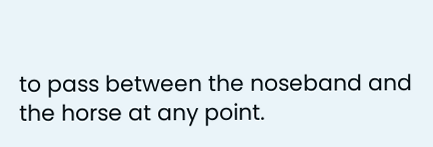to pass between the noseband and the horse at any point.